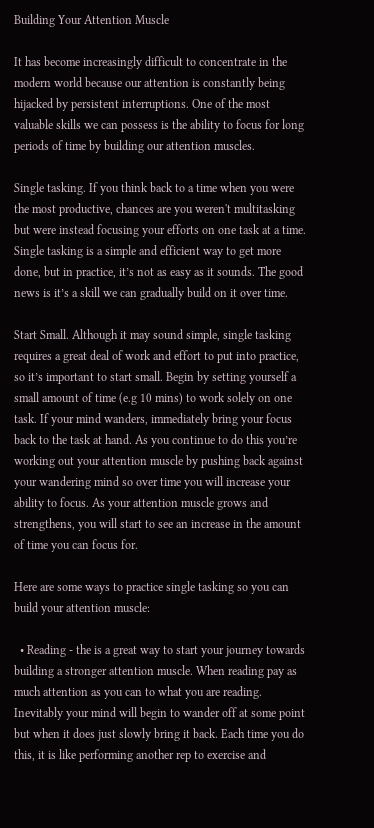Building Your Attention Muscle

It has become increasingly difficult to concentrate in the modern world because our attention is constantly being hijacked by persistent interruptions. One of the most valuable skills we can possess is the ability to focus for long periods of time by building our attention muscles.

Single tasking. If you think back to a time when you were the most productive, chances are you weren't multitasking but were instead focusing your efforts on one task at a time. Single tasking is a simple and efficient way to get more done, but in practice, it’s not as easy as it sounds. The good news is it’s a skill we can gradually build on it over time.

Start Small. Although it may sound simple, single tasking requires a great deal of work and effort to put into practice, so it’s important to start small. Begin by setting yourself a small amount of time (e.g 10 mins) to work solely on one task. If your mind wanders, immediately bring your focus back to the task at hand. As you continue to do this you’re working out your attention muscle by pushing back against your wandering mind so over time you will increase your ability to focus. As your attention muscle grows and strengthens, you will start to see an increase in the amount of time you can focus for.

Here are some ways to practice single tasking so you can build your attention muscle:

  • Reading - the is a great way to start your journey towards building a stronger attention muscle. When reading pay as much attention as you can to what you are reading. Inevitably your mind will begin to wander off at some point but when it does just slowly bring it back. Each time you do this, it is like performing another rep to exercise and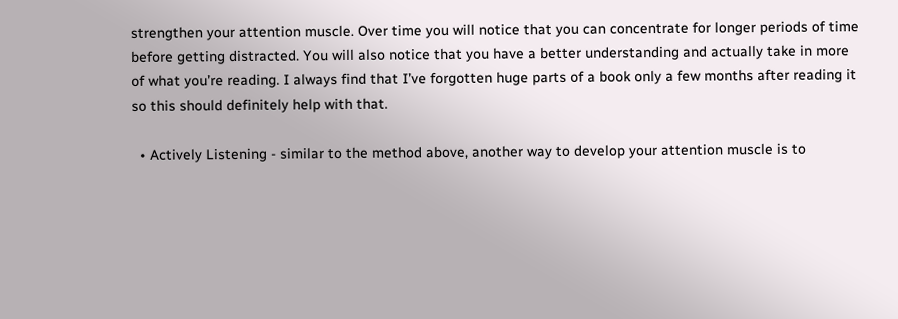strengthen your attention muscle. Over time you will notice that you can concentrate for longer periods of time before getting distracted. You will also notice that you have a better understanding and actually take in more of what you’re reading. I always find that I’ve forgotten huge parts of a book only a few months after reading it so this should definitely help with that.

  • Actively Listening - similar to the method above, another way to develop your attention muscle is to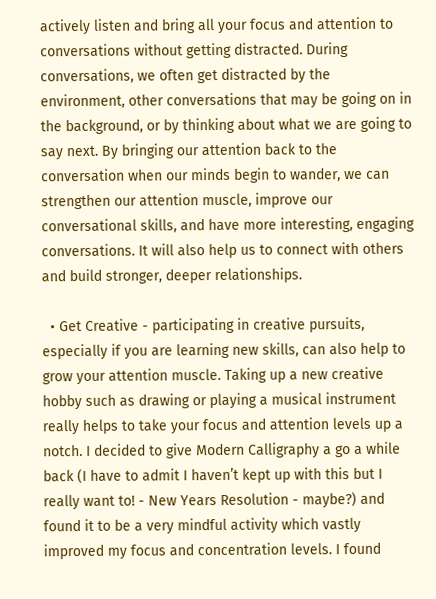actively listen and bring all your focus and attention to conversations without getting distracted. During conversations, we often get distracted by the environment, other conversations that may be going on in the background, or by thinking about what we are going to say next. By bringing our attention back to the conversation when our minds begin to wander, we can strengthen our attention muscle, improve our conversational skills, and have more interesting, engaging conversations. It will also help us to connect with others and build stronger, deeper relationships.

  • Get Creative - participating in creative pursuits, especially if you are learning new skills, can also help to grow your attention muscle. Taking up a new creative hobby such as drawing or playing a musical instrument really helps to take your focus and attention levels up a notch. I decided to give Modern Calligraphy a go a while back (I have to admit I haven’t kept up with this but I really want to! - New Years Resolution - maybe?) and found it to be a very mindful activity which vastly improved my focus and concentration levels. I found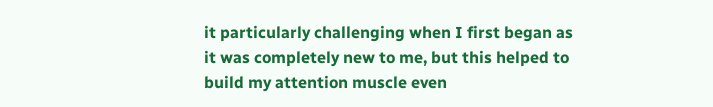it particularly challenging when I first began as it was completely new to me, but this helped to build my attention muscle even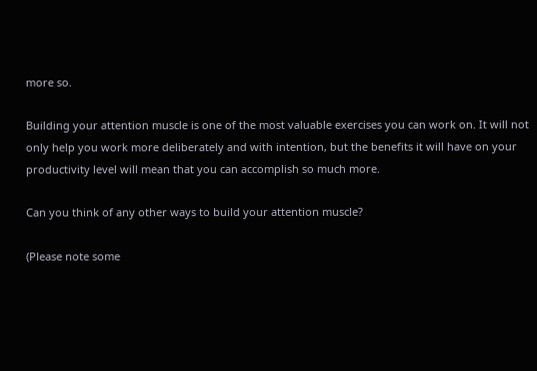more so.

Building your attention muscle is one of the most valuable exercises you can work on. It will not only help you work more deliberately and with intention, but the benefits it will have on your productivity level will mean that you can accomplish so much more.

Can you think of any other ways to build your attention muscle?

(Please note some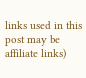links used in this post may be affiliate links)